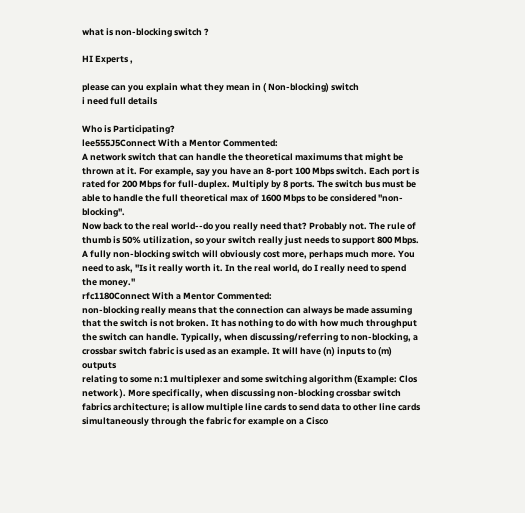what is non-blocking switch ?

HI Experts ,

please can you explain what they mean in ( Non-blocking) switch
i need full details

Who is Participating?
lee555J5Connect With a Mentor Commented:
A network switch that can handle the theoretical maximums that might be thrown at it. For example, say you have an 8-port 100 Mbps switch. Each port is rated for 200 Mbps for full-duplex. Multiply by 8 ports. The switch bus must be able to handle the full theoretical max of 1600 Mbps to be considered "non-blocking".
Now back to the real world--do you really need that? Probably not. The rule of thumb is 50% utilization, so your switch really just needs to support 800 Mbps. A fully non-blocking switch will obviously cost more, perhaps much more. You need to ask, "Is it really worth it. In the real world, do I really need to spend the money."
rfc1180Connect With a Mentor Commented:
non-blocking really means that the connection can always be made assuming that the switch is not broken. It has nothing to do with how much throughput the switch can handle. Typically, when discussing/referring to non-blocking, a crossbar switch fabric is used as an example. It will have (n) inputs to (m) outputs
relating to some n:1 multiplexer and some switching algorithm (Example: Clos network ). More specifically, when discussing non-blocking crossbar switch fabrics architecture; is allow multiple line cards to send data to other line cards simultaneously through the fabric for example on a Cisco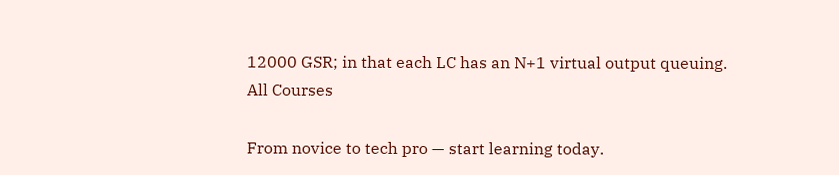12000 GSR; in that each LC has an N+1 virtual output queuing.
All Courses

From novice to tech pro — start learning today.